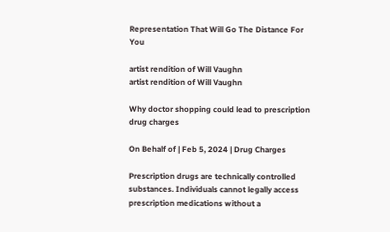Representation That Will Go The Distance For You

artist rendition of Will Vaughn
artist rendition of Will Vaughn

Why doctor shopping could lead to prescription drug charges

On Behalf of | Feb 5, 2024 | Drug Charges

Prescription drugs are technically controlled substances. Individuals cannot legally access prescription medications without a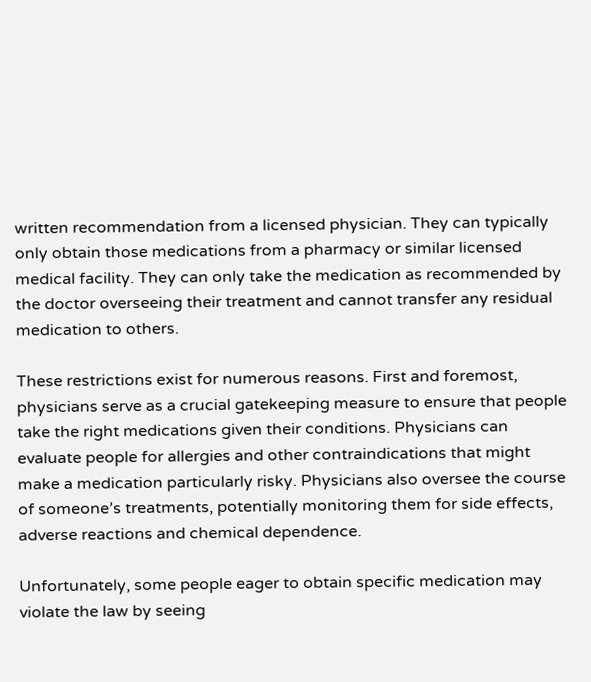written recommendation from a licensed physician. They can typically only obtain those medications from a pharmacy or similar licensed medical facility. They can only take the medication as recommended by the doctor overseeing their treatment and cannot transfer any residual medication to others.

These restrictions exist for numerous reasons. First and foremost, physicians serve as a crucial gatekeeping measure to ensure that people take the right medications given their conditions. Physicians can evaluate people for allergies and other contraindications that might make a medication particularly risky. Physicians also oversee the course of someone’s treatments, potentially monitoring them for side effects, adverse reactions and chemical dependence.

Unfortunately, some people eager to obtain specific medication may violate the law by seeing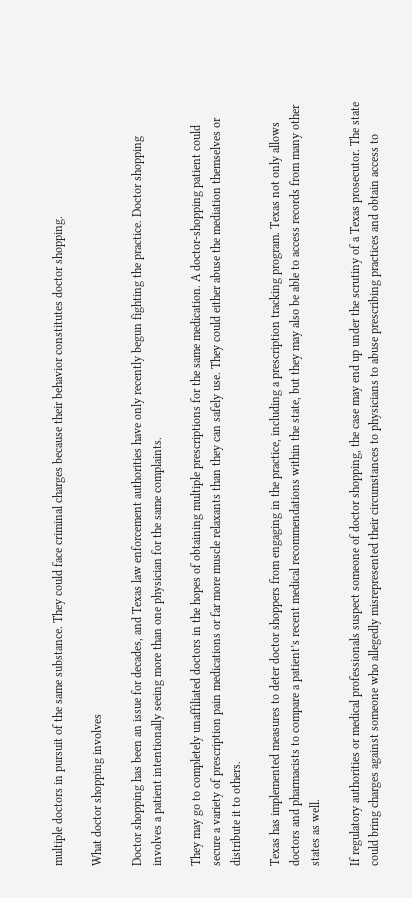multiple doctors in pursuit of the same substance. They could face criminal charges because their behavior constitutes doctor shopping.

What doctor shopping involves

Doctor shopping has been an issue for decades, and Texas law enforcement authorities have only recently begun fighting the practice. Doctor shopping involves a patient intentionally seeing more than one physician for the same complaints.

They may go to completely unaffiliated doctors in the hopes of obtaining multiple prescriptions for the same medication. A doctor-shopping patient could secure a variety of prescription pain medications or far more muscle relaxants than they can safely use. They could either abuse the mediation themselves or distribute it to others.

Texas has implemented measures to deter doctor shoppers from engaging in the practice, including a prescription tracking program. Texas not only allows doctors and pharmacists to compare a patient’s recent medical recommendations within the state, but they may also be able to access records from many other states as well.

If regulatory authorities or medical professionals suspect someone of doctor shopping, the case may end up under the scrutiny of a Texas prosecutor. The state could bring charges against someone who allegedly misrepresented their circumstances to physicians to abuse prescribing practices and obtain access to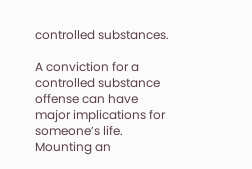controlled substances.

A conviction for a controlled substance offense can have major implications for someone’s life. Mounting an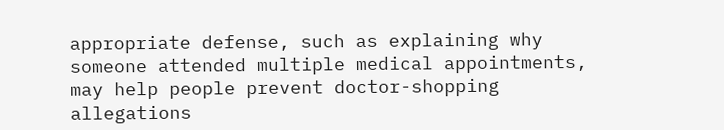appropriate defense, such as explaining why someone attended multiple medical appointments, may help people prevent doctor-shopping allegations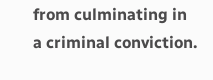from culminating in a criminal conviction.